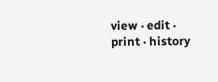view · edit · print · history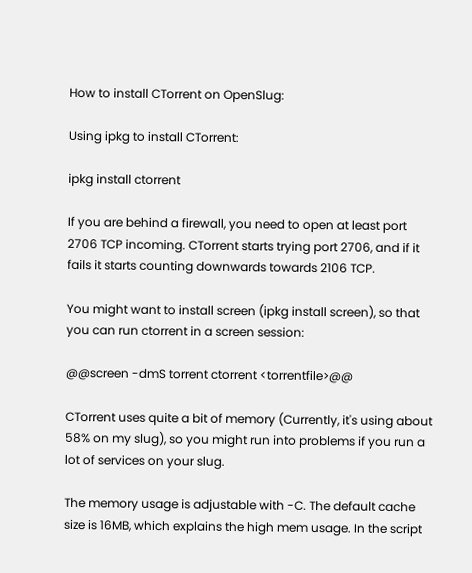How to install CTorrent on OpenSlug:

Using ipkg to install CTorrent:

ipkg install ctorrent

If you are behind a firewall, you need to open at least port 2706 TCP incoming. CTorrent starts trying port 2706, and if it fails it starts counting downwards towards 2106 TCP.

You might want to install screen (ipkg install screen), so that you can run ctorrent in a screen session:

@@screen -dmS torrent ctorrent <torrentfile>@@

CTorrent uses quite a bit of memory (Currently, it's using about 58% on my slug), so you might run into problems if you run a lot of services on your slug.

The memory usage is adjustable with -C. The default cache size is 16MB, which explains the high mem usage. In the script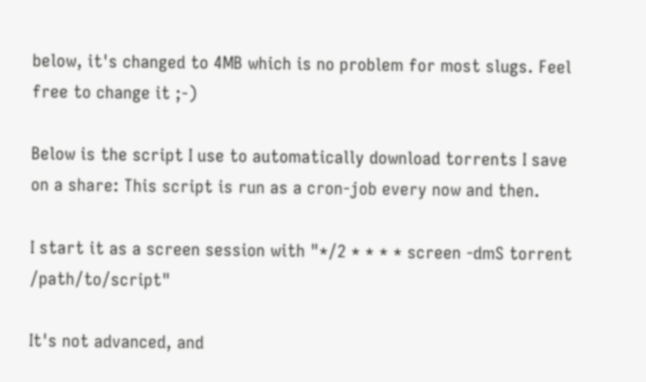below, it's changed to 4MB which is no problem for most slugs. Feel free to change it ;-)

Below is the script I use to automatically download torrents I save on a share: This script is run as a cron-job every now and then.

I start it as a screen session with "*/2 * * * * screen -dmS torrent /path/to/script"

It's not advanced, and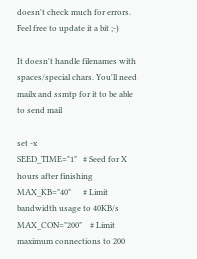doesn't check much for errors. Feel free to update it a bit ;-)

It doesn't handle filenames with spaces/special chars. You'll need mailx and ssmtp for it to be able to send mail

set -x
SEED_TIME="1"   # Seed for X hours after finishing
MAX_KB="40"      # Limit bandwidth usage to 40KB/s
MAX_CON="200"    # Limit maximum connections to 200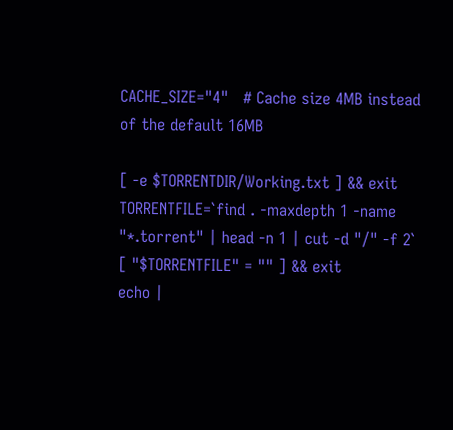CACHE_SIZE="4"   # Cache size 4MB instead of the default 16MB

[ -e $TORRENTDIR/Working.txt ] && exit
TORRENTFILE=`find . -maxdepth 1 -name "*.torrent" | head -n 1 | cut -d "/" -f 2`
[ "$TORRENTFILE" = "" ] && exit
echo |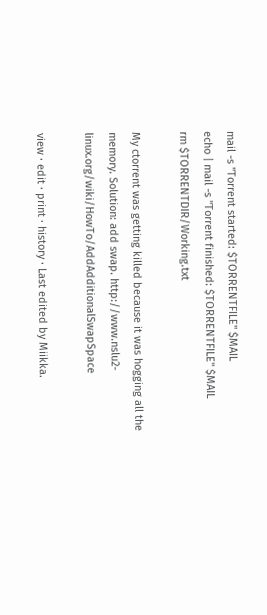mail -s "Torrent started: $TORRENTFILE" $MAIL
echo | mail -s "Torrent finished: $TORRENTFILE" $MAIL
rm $TORRENTDIR/Working.txt

My ctorrent was getting killed because it was hogging all the memory. Solution: add swap. http://www.nslu2-linux.org/wiki/HowTo/AddAdditionalSwapSpace

view · edit · print · history · Last edited by Miikka.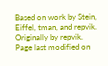Based on work by Stein, Eiffel, tman, and repvik.
Originally by repvik.
Page last modified on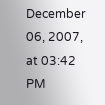December 06, 2007, at 03:42 PM